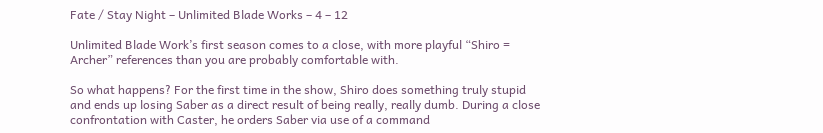Fate / Stay Night – Unlimited Blade Works – 4 – 12

Unlimited Blade Work’s first season comes to a close, with more playful “Shiro = Archer” references than you are probably comfortable with.

So what happens? For the first time in the show, Shiro does something truly stupid and ends up losing Saber as a direct result of being really, really dumb. During a close confrontation with Caster, he orders Saber via use of a command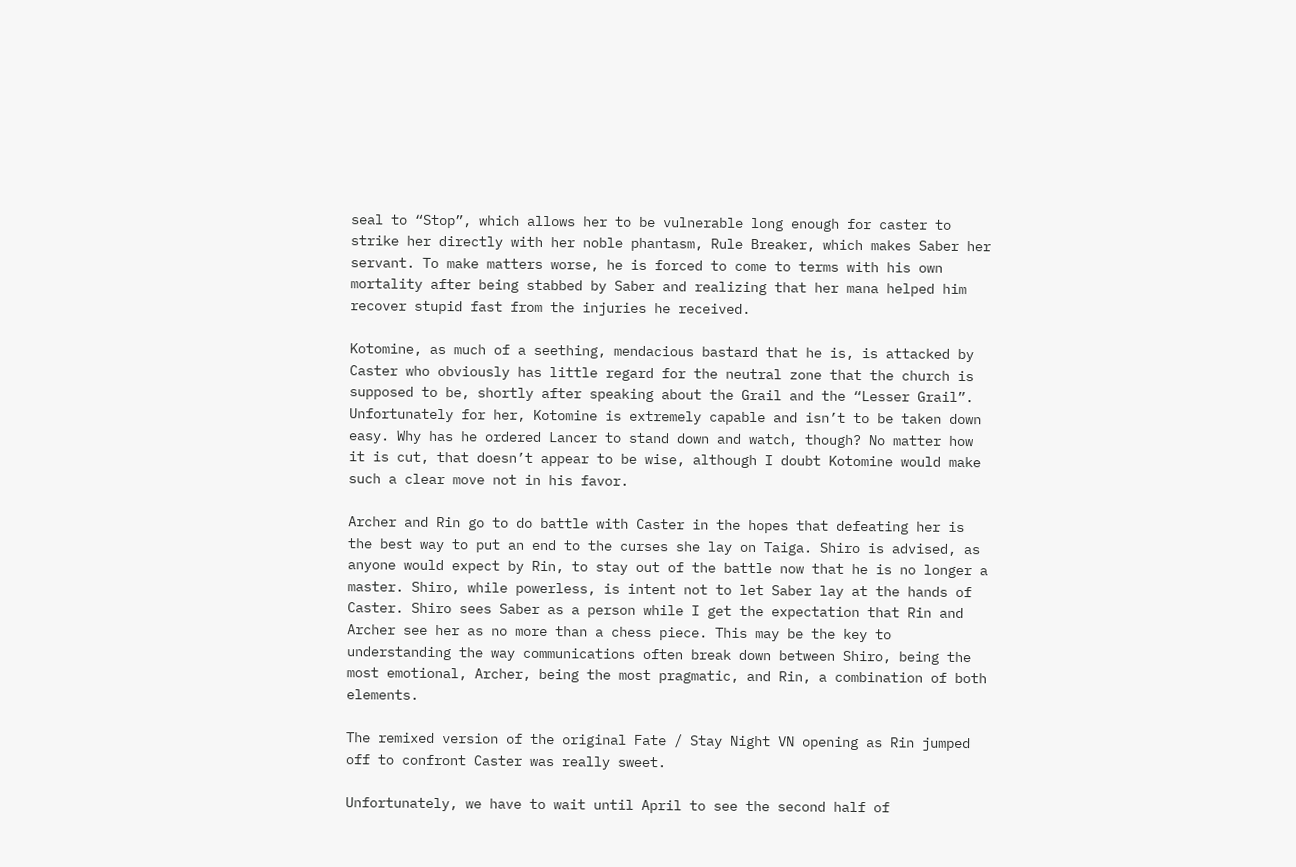seal to “Stop”, which allows her to be vulnerable long enough for caster to strike her directly with her noble phantasm, Rule Breaker, which makes Saber her servant. To make matters worse, he is forced to come to terms with his own mortality after being stabbed by Saber and realizing that her mana helped him recover stupid fast from the injuries he received.

Kotomine, as much of a seething, mendacious bastard that he is, is attacked by Caster who obviously has little regard for the neutral zone that the church is supposed to be, shortly after speaking about the Grail and the “Lesser Grail”. Unfortunately for her, Kotomine is extremely capable and isn’t to be taken down easy. Why has he ordered Lancer to stand down and watch, though? No matter how it is cut, that doesn’t appear to be wise, although I doubt Kotomine would make such a clear move not in his favor.

Archer and Rin go to do battle with Caster in the hopes that defeating her is the best way to put an end to the curses she lay on Taiga. Shiro is advised, as anyone would expect by Rin, to stay out of the battle now that he is no longer a master. Shiro, while powerless, is intent not to let Saber lay at the hands of Caster. Shiro sees Saber as a person while I get the expectation that Rin and Archer see her as no more than a chess piece. This may be the key to understanding the way communications often break down between Shiro, being the most emotional, Archer, being the most pragmatic, and Rin, a combination of both elements.

The remixed version of the original Fate / Stay Night VN opening as Rin jumped off to confront Caster was really sweet.

Unfortunately, we have to wait until April to see the second half of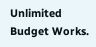Unlimited Budget Works.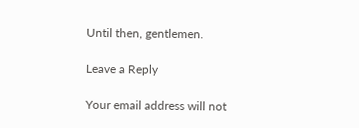Until then, gentlemen.

Leave a Reply

Your email address will not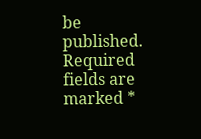be published. Required fields are marked *